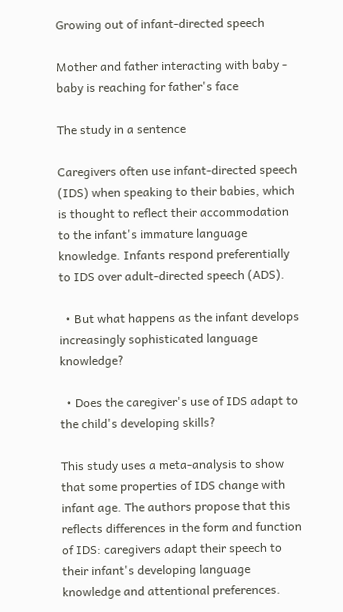Growing out of infant-directed speech

Mother and father interacting with baby - baby is reaching for father's face

The study in a sentence

Caregivers often use infant-directed speech (IDS) when speaking to their babies, which is thought to reflect their accommodation to the infant's immature language knowledge. Infants respond preferentially to IDS over adult-directed speech (ADS).

  • But what happens as the infant develops increasingly sophisticated language knowledge?

  • Does the caregiver's use of IDS adapt to the child's developing skills?

This study uses a meta-analysis to show that some properties of IDS change with infant age. The authors propose that this reflects differences in the form and function of IDS: caregivers adapt their speech to their infant's developing language knowledge and attentional preferences.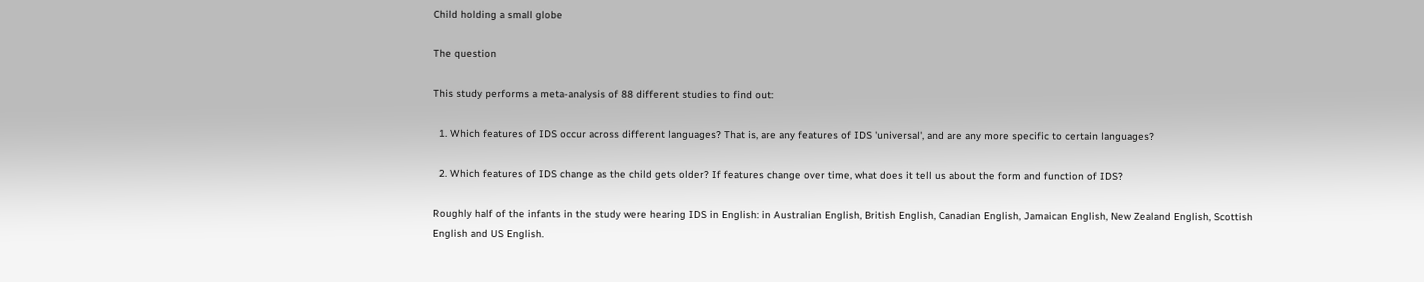Child holding a small globe

The question

This study performs a meta-analysis of 88 different studies to find out:

  1. Which features of IDS occur across different languages? That is, are any features of IDS 'universal', and are any more specific to certain languages?

  2. Which features of IDS change as the child gets older? If features change over time, what does it tell us about the form and function of IDS?

Roughly half of the infants in the study were hearing IDS in English: in Australian English, British English, Canadian English, Jamaican English, New Zealand English, Scottish English and US English.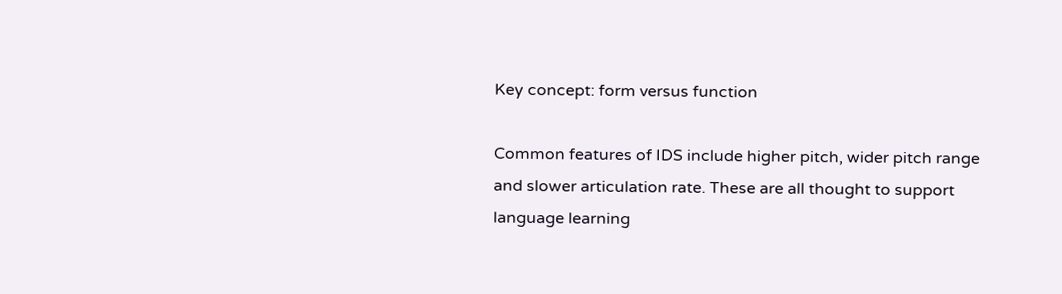Key concept: form versus function

Common features of IDS include higher pitch, wider pitch range and slower articulation rate. These are all thought to support language learning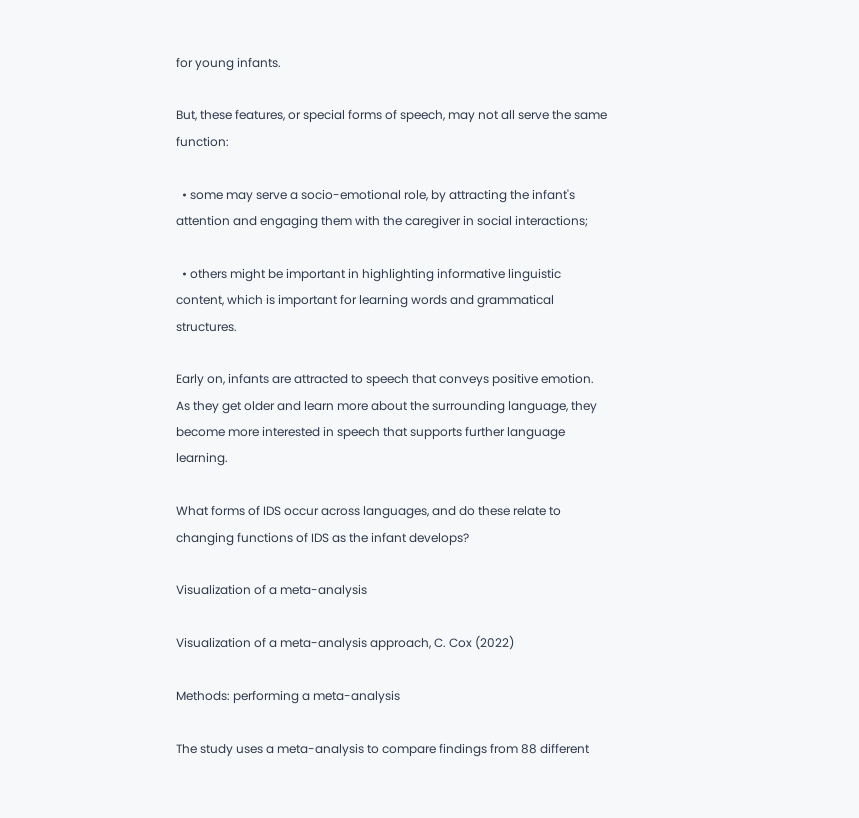for young infants.

But, these features, or special forms of speech, may not all serve the same function:

  • some may serve a socio-emotional role, by attracting the infant's attention and engaging them with the caregiver in social interactions;

  • others might be important in highlighting informative linguistic content, which is important for learning words and grammatical structures.

Early on, infants are attracted to speech that conveys positive emotion. As they get older and learn more about the surrounding language, they become more interested in speech that supports further language learning.

What forms of IDS occur across languages, and do these relate to changing functions of IDS as the infant develops?

Visualization of a meta-analysis

Visualization of a meta-analysis approach, C. Cox (2022)

Methods: performing a meta-analysis

The study uses a meta-analysis to compare findings from 88 different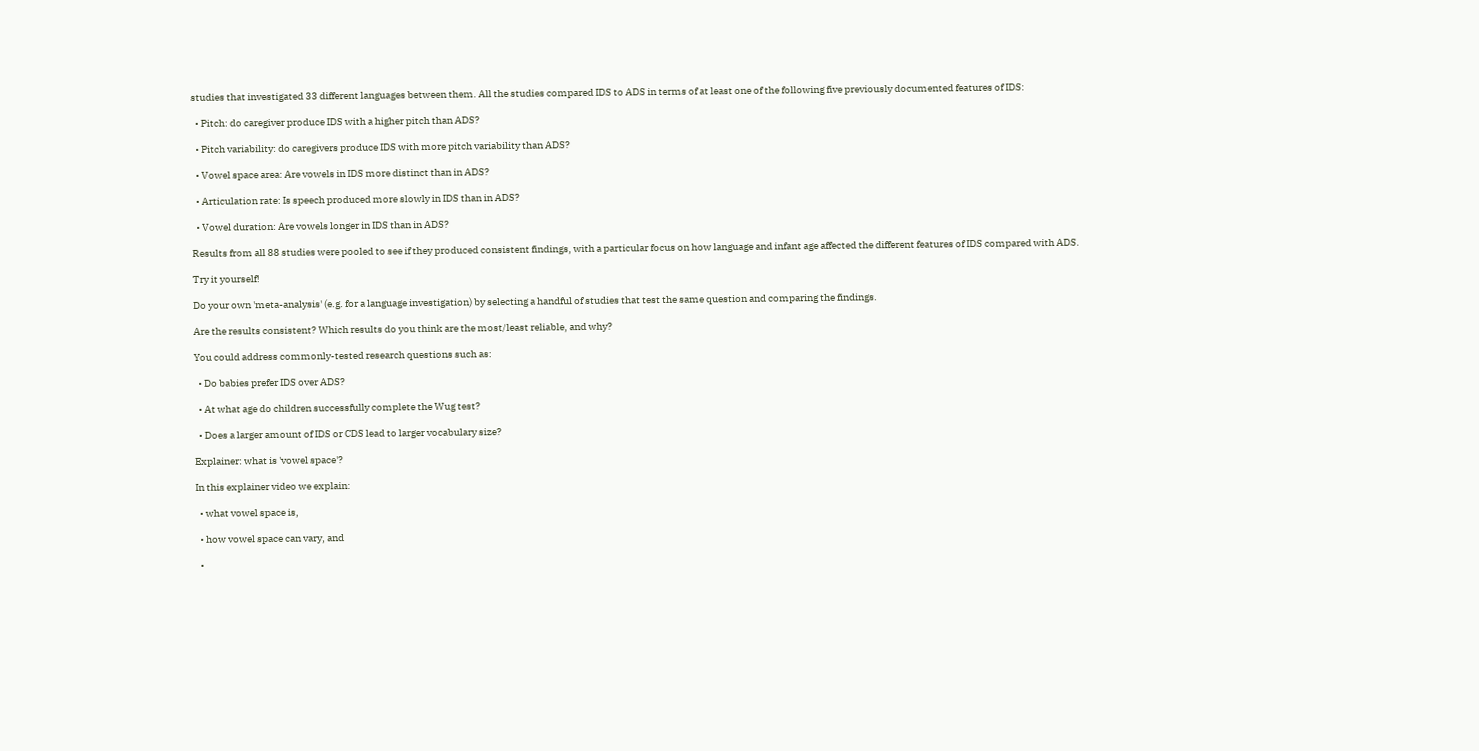studies that investigated 33 different languages between them. All the studies compared IDS to ADS in terms of at least one of the following five previously documented features of IDS:

  • Pitch: do caregiver produce IDS with a higher pitch than ADS?

  • Pitch variability: do caregivers produce IDS with more pitch variability than ADS?

  • Vowel space area: Are vowels in IDS more distinct than in ADS?

  • Articulation rate: Is speech produced more slowly in IDS than in ADS?

  • Vowel duration: Are vowels longer in IDS than in ADS?

Results from all 88 studies were pooled to see if they produced consistent findings, with a particular focus on how language and infant age affected the different features of IDS compared with ADS.

Try it yourself!

Do your own 'meta-analysis' (e.g. for a language investigation) by selecting a handful of studies that test the same question and comparing the findings.

Are the results consistent? Which results do you think are the most/least reliable, and why?

You could address commonly-tested research questions such as:

  • Do babies prefer IDS over ADS?

  • At what age do children successfully complete the Wug test?

  • Does a larger amount of IDS or CDS lead to larger vocabulary size?

Explainer: what is 'vowel space'?

In this explainer video we explain:

  • what vowel space is,

  • how vowel space can vary, and

  •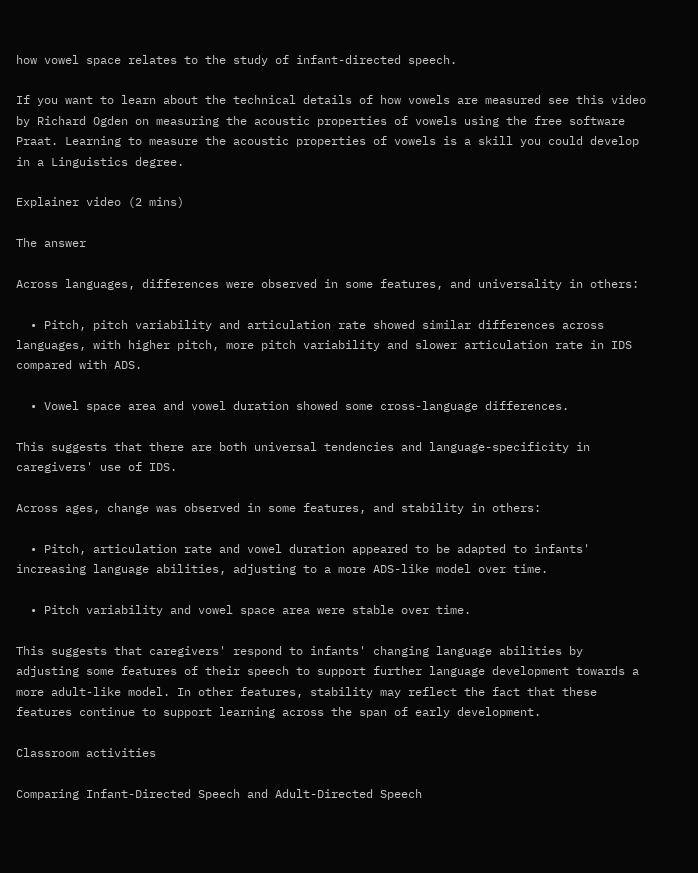how vowel space relates to the study of infant-directed speech.

If you want to learn about the technical details of how vowels are measured see this video by Richard Ogden on measuring the acoustic properties of vowels using the free software Praat. Learning to measure the acoustic properties of vowels is a skill you could develop in a Linguistics degree.

Explainer video (2 mins)

The answer

Across languages, differences were observed in some features, and universality in others:

  • Pitch, pitch variability and articulation rate showed similar differences across languages, with higher pitch, more pitch variability and slower articulation rate in IDS compared with ADS.

  • Vowel space area and vowel duration showed some cross-language differences.

This suggests that there are both universal tendencies and language-specificity in caregivers' use of IDS.

Across ages, change was observed in some features, and stability in others:

  • Pitch, articulation rate and vowel duration appeared to be adapted to infants' increasing language abilities, adjusting to a more ADS-like model over time.

  • Pitch variability and vowel space area were stable over time.

This suggests that caregivers' respond to infants' changing language abilities by adjusting some features of their speech to support further language development towards a more adult-like model. In other features, stability may reflect the fact that these features continue to support learning across the span of early development.

Classroom activities

Comparing Infant-Directed Speech and Adult-Directed Speech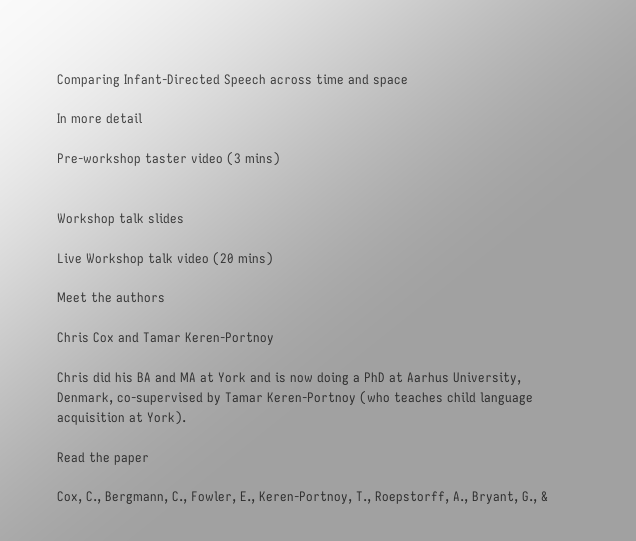Comparing Infant-Directed Speech across time and space

In more detail

Pre-workshop taster video (3 mins)


Workshop talk slides

Live Workshop talk video (20 mins)

Meet the authors

Chris Cox and Tamar Keren-Portnoy

Chris did his BA and MA at York and is now doing a PhD at Aarhus University, Denmark, co-supervised by Tamar Keren-Portnoy (who teaches child language acquisition at York).

Read the paper

Cox, C., Bergmann, C., Fowler, E., Keren-Portnoy, T., Roepstorff, A., Bryant, G., &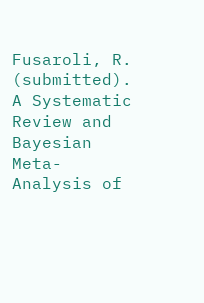Fusaroli, R. (submitted). A Systematic Review and Bayesian Meta-Analysis of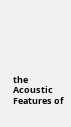the Acoustic Features of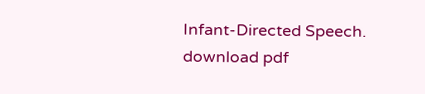Infant-Directed Speech. download pdf